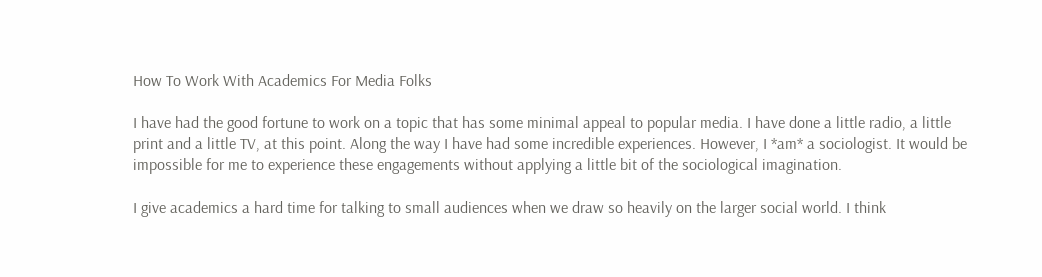How To Work With Academics For Media Folks

I have had the good fortune to work on a topic that has some minimal appeal to popular media. I have done a little radio, a little print and a little TV, at this point. Along the way I have had some incredible experiences. However, I *am* a sociologist. It would be impossible for me to experience these engagements without applying a little bit of the sociological imagination.

I give academics a hard time for talking to small audiences when we draw so heavily on the larger social world. I think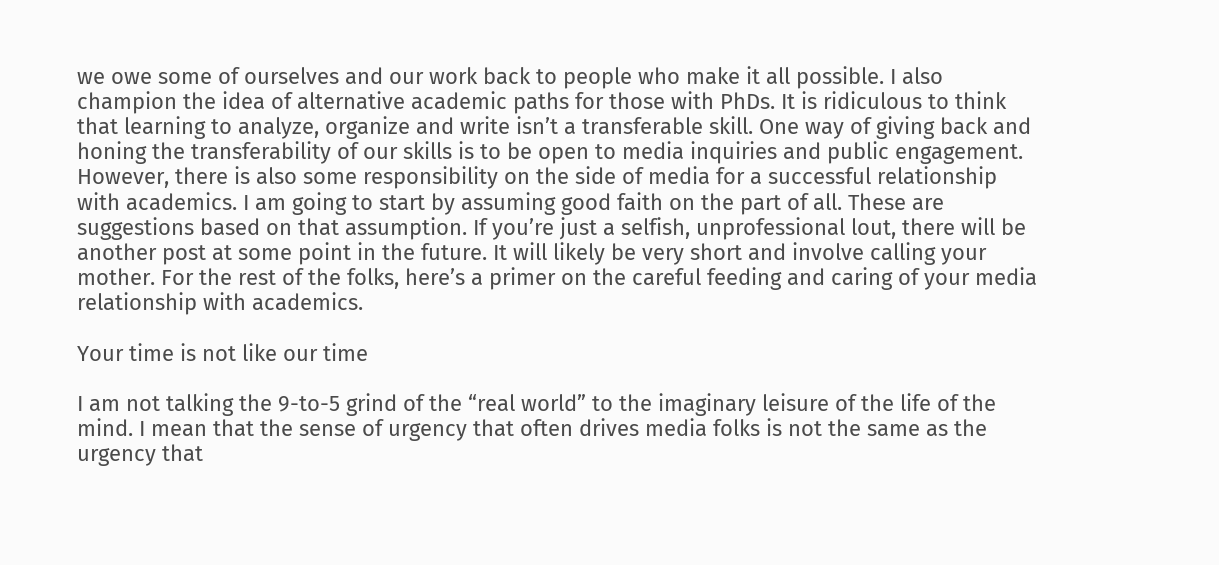we owe some of ourselves and our work back to people who make it all possible. I also champion the idea of alternative academic paths for those with PhDs. It is ridiculous to think that learning to analyze, organize and write isn’t a transferable skill. One way of giving back and honing the transferability of our skills is to be open to media inquiries and public engagement. However, there is also some responsibility on the side of media for a successful relationship with academics. I am going to start by assuming good faith on the part of all. These are suggestions based on that assumption. If you’re just a selfish, unprofessional lout, there will be another post at some point in the future. It will likely be very short and involve calling your mother. For the rest of the folks, here’s a primer on the careful feeding and caring of your media relationship with academics.

Your time is not like our time

I am not talking the 9-to-5 grind of the “real world” to the imaginary leisure of the life of the mind. I mean that the sense of urgency that often drives media folks is not the same as the urgency that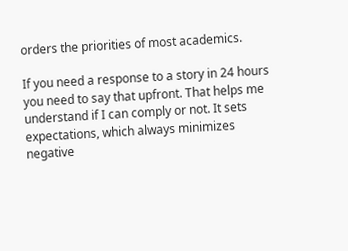orders the priorities of most academics.

If you need a response to a story in 24 hours you need to say that upfront. That helps me understand if I can comply or not. It sets expectations, which always minimizes negative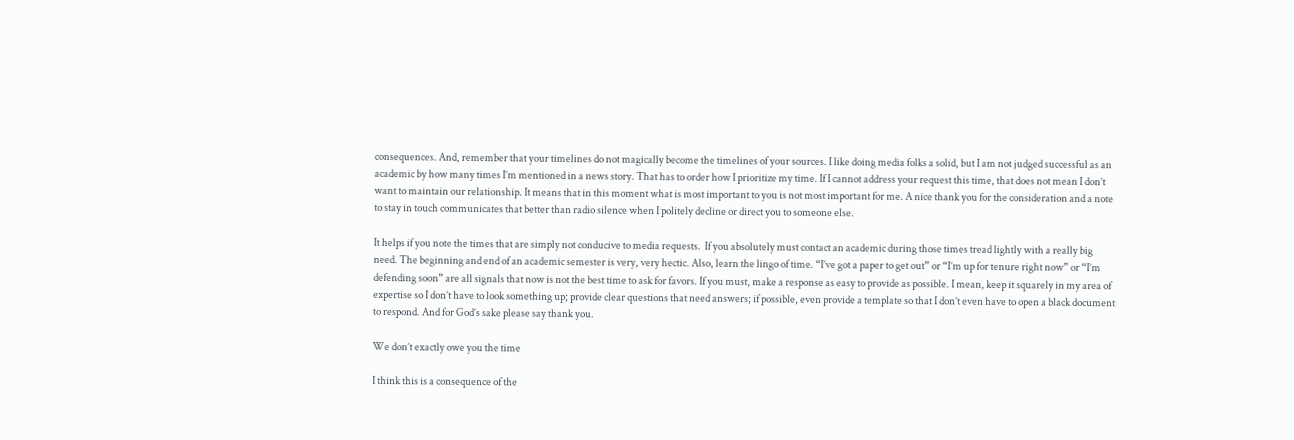consequences. And, remember that your timelines do not magically become the timelines of your sources. I like doing media folks a solid, but I am not judged successful as an academic by how many times I’m mentioned in a news story. That has to order how I prioritize my time. If I cannot address your request this time, that does not mean I don’t want to maintain our relationship. It means that in this moment what is most important to you is not most important for me. A nice thank you for the consideration and a note to stay in touch communicates that better than radio silence when I politely decline or direct you to someone else.

It helps if you note the times that are simply not conducive to media requests.  If you absolutely must contact an academic during those times tread lightly with a really big need. The beginning and end of an academic semester is very, very hectic. Also, learn the lingo of time. “I’ve got a paper to get out” or “I’m up for tenure right now” or “I’m defending soon” are all signals that now is not the best time to ask for favors. If you must, make a response as easy to provide as possible. I mean, keep it squarely in my area of expertise so I don’t have to look something up; provide clear questions that need answers; if possible, even provide a template so that I don’t even have to open a black document to respond. And for God’s sake please say thank you.

We don’t exactly owe you the time

I think this is a consequence of the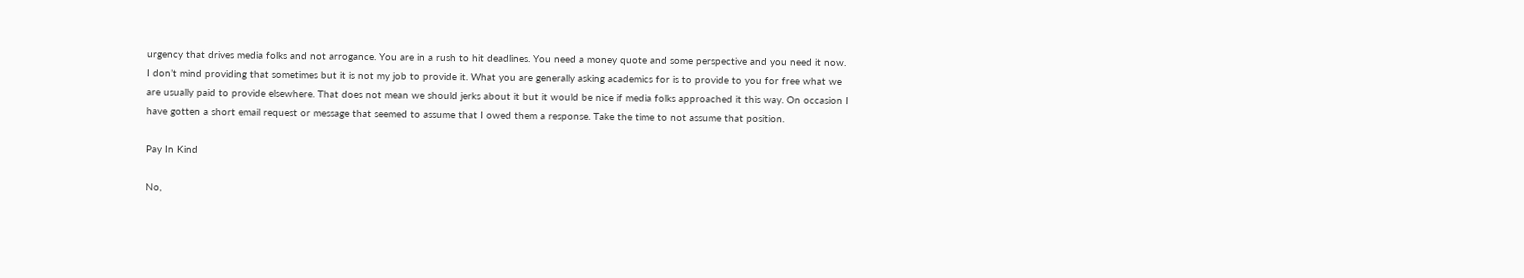urgency that drives media folks and not arrogance. You are in a rush to hit deadlines. You need a money quote and some perspective and you need it now. I don’t mind providing that sometimes but it is not my job to provide it. What you are generally asking academics for is to provide to you for free what we are usually paid to provide elsewhere. That does not mean we should jerks about it but it would be nice if media folks approached it this way. On occasion I have gotten a short email request or message that seemed to assume that I owed them a response. Take the time to not assume that position.

Pay In Kind

No,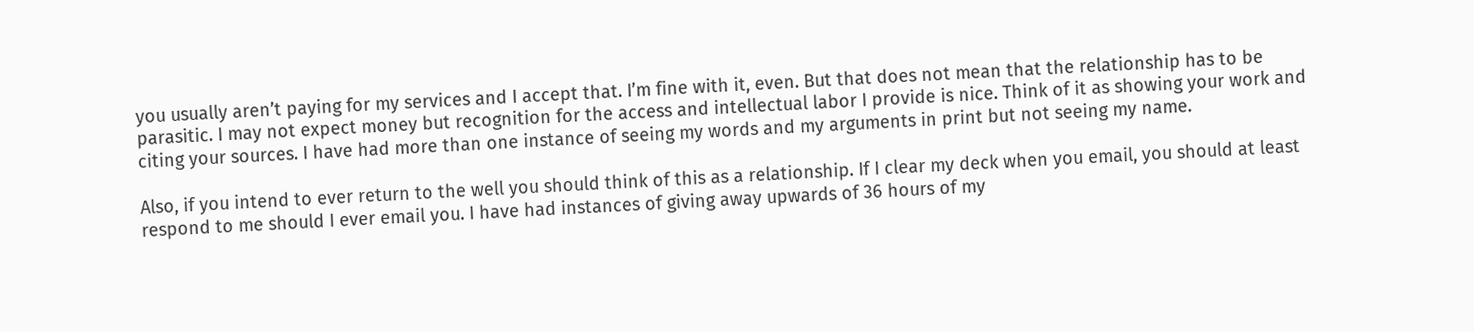you usually aren’t paying for my services and I accept that. I’m fine with it, even. But that does not mean that the relationship has to be parasitic. I may not expect money but recognition for the access and intellectual labor I provide is nice. Think of it as showing your work and citing your sources. I have had more than one instance of seeing my words and my arguments in print but not seeing my name.

Also, if you intend to ever return to the well you should think of this as a relationship. If I clear my deck when you email, you should at least respond to me should I ever email you. I have had instances of giving away upwards of 36 hours of my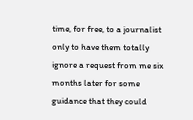time, for free, to a journalist only to have them totally ignore a request from me six months later for some guidance that they could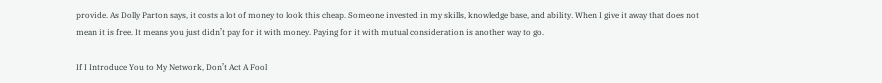provide. As Dolly Parton says, it costs a lot of money to look this cheap. Someone invested in my skills, knowledge base, and ability. When I give it away that does not mean it is free. It means you just didn’t pay for it with money. Paying for it with mutual consideration is another way to go.

If I Introduce You to My Network, Don’t Act A Fool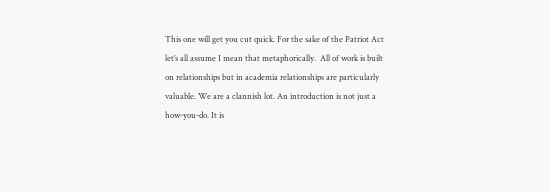This one will get you cut quick. For the sake of the Patriot Act let’s all assume I mean that metaphorically.  All of work is built on relationships but in academia relationships are particularly valuable. We are a clannish lot. An introduction is not just a how-you-do. It is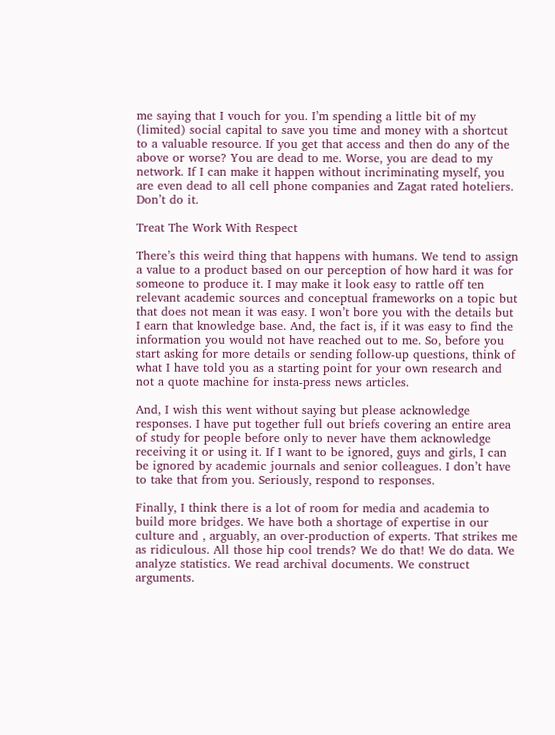me saying that I vouch for you. I’m spending a little bit of my (limited) social capital to save you time and money with a shortcut to a valuable resource. If you get that access and then do any of the above or worse? You are dead to me. Worse, you are dead to my network. If I can make it happen without incriminating myself, you are even dead to all cell phone companies and Zagat rated hoteliers. Don’t do it.

Treat The Work With Respect

There’s this weird thing that happens with humans. We tend to assign a value to a product based on our perception of how hard it was for someone to produce it. I may make it look easy to rattle off ten relevant academic sources and conceptual frameworks on a topic but that does not mean it was easy. I won’t bore you with the details but I earn that knowledge base. And, the fact is, if it was easy to find the information you would not have reached out to me. So, before you start asking for more details or sending follow-up questions, think of what I have told you as a starting point for your own research and not a quote machine for insta-press news articles.

And, I wish this went without saying but please acknowledge responses. I have put together full out briefs covering an entire area of study for people before only to never have them acknowledge receiving it or using it. If I want to be ignored, guys and girls, I can be ignored by academic journals and senior colleagues. I don’t have to take that from you. Seriously, respond to responses.

Finally, I think there is a lot of room for media and academia to build more bridges. We have both a shortage of expertise in our culture and , arguably, an over-production of experts. That strikes me as ridiculous. All those hip cool trends? We do that! We do data. We analyze statistics. We read archival documents. We construct arguments.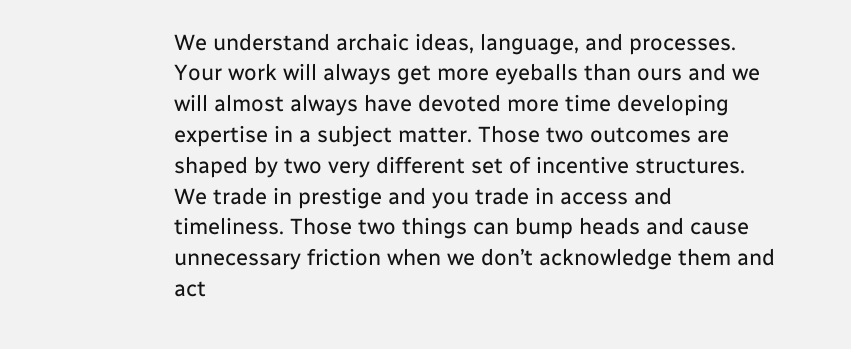We understand archaic ideas, language, and processes. Your work will always get more eyeballs than ours and we will almost always have devoted more time developing expertise in a subject matter. Those two outcomes are shaped by two very different set of incentive structures. We trade in prestige and you trade in access and timeliness. Those two things can bump heads and cause unnecessary friction when we don’t acknowledge them and act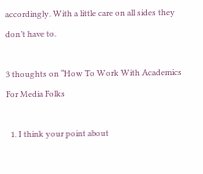accordingly. With a little care on all sides they don’t have to.

3 thoughts on “How To Work With Academics For Media Folks

  1. I think your point about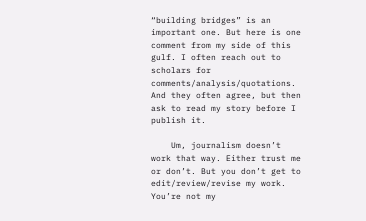“building bridges” is an important one. But here is one comment from my side of this gulf. I often reach out to scholars for comments/analysis/quotations. And they often agree, but then ask to read my story before I publish it.

    Um, journalism doesn’t work that way. Either trust me or don’t. But you don’t get to edit/review/revise my work. You’re not my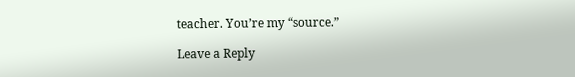teacher. You’re my “source.”

Leave a Reply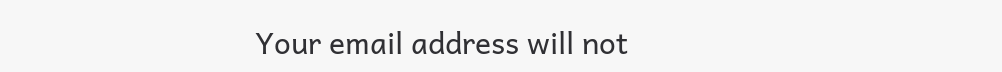Your email address will not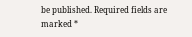be published. Required fields are marked *